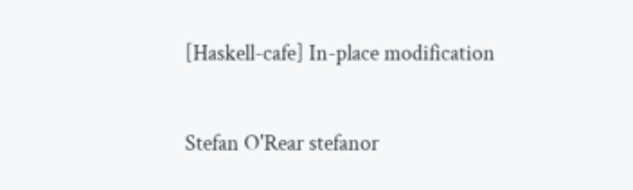[Haskell-cafe] In-place modification

Stefan O'Rear stefanor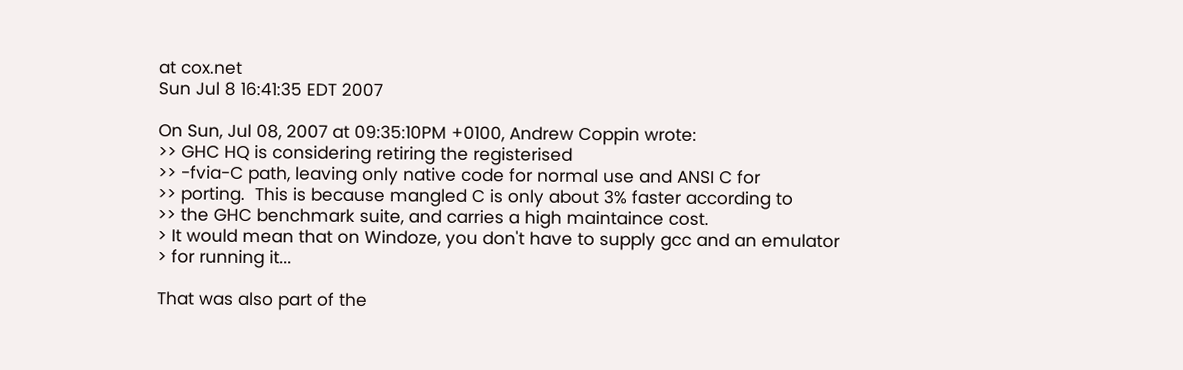at cox.net
Sun Jul 8 16:41:35 EDT 2007

On Sun, Jul 08, 2007 at 09:35:10PM +0100, Andrew Coppin wrote:
>> GHC HQ is considering retiring the registerised
>> -fvia-C path, leaving only native code for normal use and ANSI C for
>> porting.  This is because mangled C is only about 3% faster according to
>> the GHC benchmark suite, and carries a high maintaince cost.
> It would mean that on Windoze, you don't have to supply gcc and an emulator
> for running it...

That was also part of the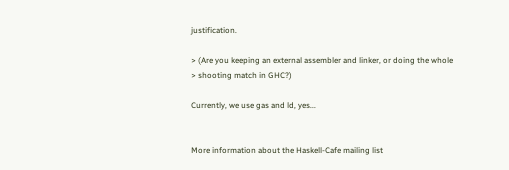justification.

> (Are you keeping an external assembler and linker, or doing the whole
> shooting match in GHC?)

Currently, we use gas and ld, yes...


More information about the Haskell-Cafe mailing list